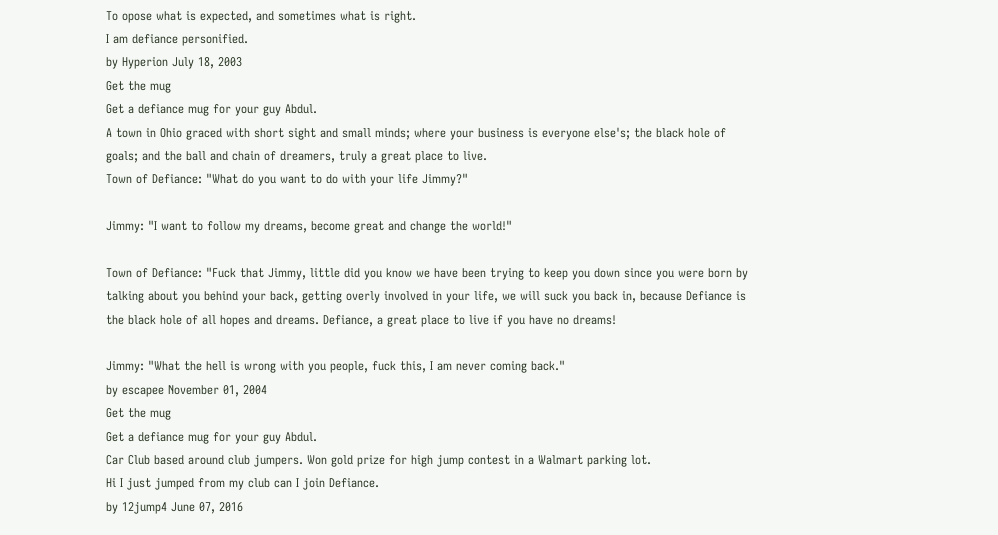To opose what is expected, and sometimes what is right.
I am defiance personified.
by Hyperion July 18, 2003
Get the mug
Get a defiance mug for your guy Abdul.
A town in Ohio graced with short sight and small minds; where your business is everyone else's; the black hole of goals; and the ball and chain of dreamers, truly a great place to live.
Town of Defiance: "What do you want to do with your life Jimmy?"

Jimmy: "I want to follow my dreams, become great and change the world!"

Town of Defiance: "Fuck that Jimmy, little did you know we have been trying to keep you down since you were born by talking about you behind your back, getting overly involved in your life, we will suck you back in, because Defiance is the black hole of all hopes and dreams. Defiance, a great place to live if you have no dreams!

Jimmy: "What the hell is wrong with you people, fuck this, I am never coming back."
by escapee November 01, 2004
Get the mug
Get a defiance mug for your guy Abdul.
Car Club based around club jumpers. Won gold prize for high jump contest in a Walmart parking lot.
Hi I just jumped from my club can I join Defiance.
by 12jump4 June 07, 2016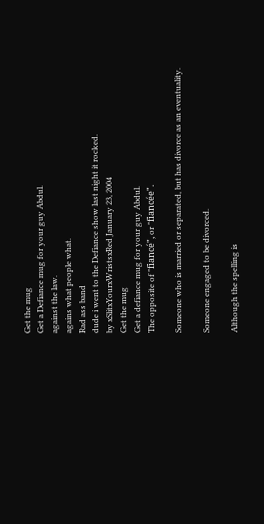Get the mug
Get a Defiance mug for your guy Abdul.
against the law.
agains what people what.
Rad ass band
dude i went to the Defiance show last night it rocked.
by xSlitxYourxWristsxRed January 23, 2004
Get the mug
Get a defiance mug for your guy Abdul.
The opposite of "fiancé", or "fiancée".

Someone who is married or separated, but has divorce as an eventuality.

Someone engaged to be divorced.

Although the spelling is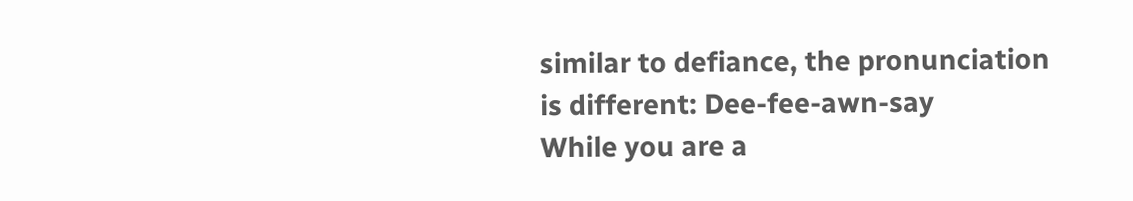similar to defiance, the pronunciation is different: Dee-fee-awn-say
While you are a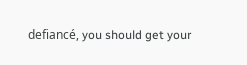defiancé, you should get your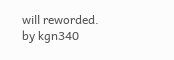will reworded.
by kgn340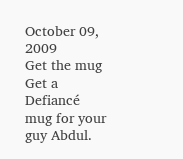October 09, 2009
Get the mug
Get a Defiancé mug for your guy Abdul.